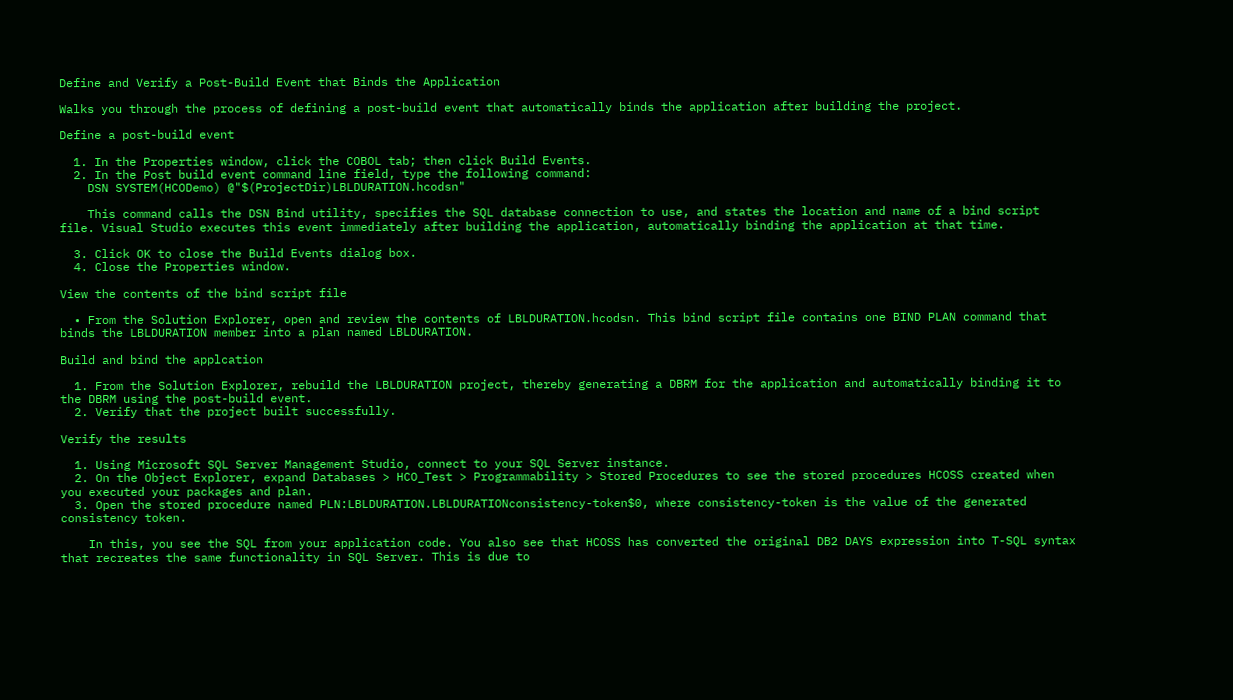Define and Verify a Post-Build Event that Binds the Application

Walks you through the process of defining a post-build event that automatically binds the application after building the project.

Define a post-build event

  1. In the Properties window, click the COBOL tab; then click Build Events.
  2. In the Post build event command line field, type the following command:
    DSN SYSTEM(HCODemo) @"$(ProjectDir)LBLDURATION.hcodsn"

    This command calls the DSN Bind utility, specifies the SQL database connection to use, and states the location and name of a bind script file. Visual Studio executes this event immediately after building the application, automatically binding the application at that time.

  3. Click OK to close the Build Events dialog box.
  4. Close the Properties window.

View the contents of the bind script file

  • From the Solution Explorer, open and review the contents of LBLDURATION.hcodsn. This bind script file contains one BIND PLAN command that binds the LBLDURATION member into a plan named LBLDURATION.

Build and bind the applcation

  1. From the Solution Explorer, rebuild the LBLDURATION project, thereby generating a DBRM for the application and automatically binding it to the DBRM using the post-build event.
  2. Verify that the project built successfully.

Verify the results

  1. Using Microsoft SQL Server Management Studio, connect to your SQL Server instance.
  2. On the Object Explorer, expand Databases > HCO_Test > Programmability > Stored Procedures to see the stored procedures HCOSS created when you executed your packages and plan.
  3. Open the stored procedure named PLN:LBLDURATION.LBLDURATIONconsistency-token$0, where consistency-token is the value of the generated consistency token.

    In this, you see the SQL from your application code. You also see that HCOSS has converted the original DB2 DAYS expression into T-SQL syntax that recreates the same functionality in SQL Server. This is due to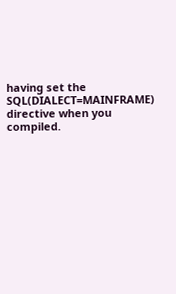having set the SQL(DIALECT=MAINFRAME) directive when you compiled.